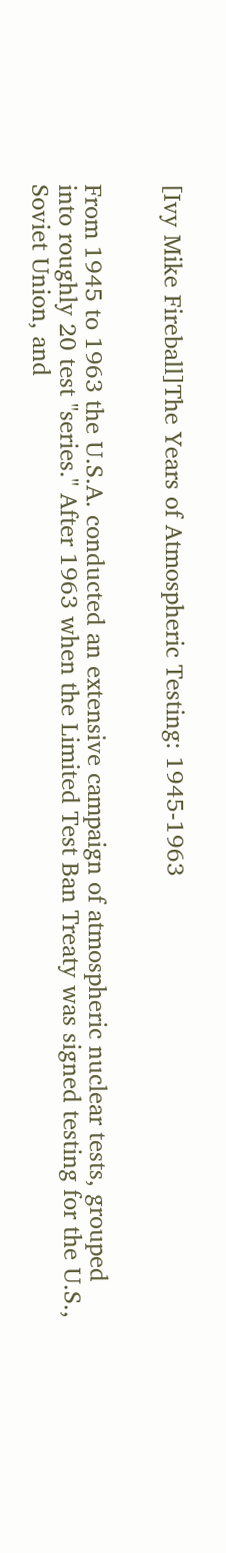[Ivy Mike Fireball]The Years of Atmospheric Testing: 1945-1963


From 1945 to 1963 the U.S.A. conducted an extensive campaign of atmospheric nuclear tests, grouped into roughly 20 test "series." After 1963 when the Limited Test Ban Treaty was signed testing for the U.S., Soviet Union, and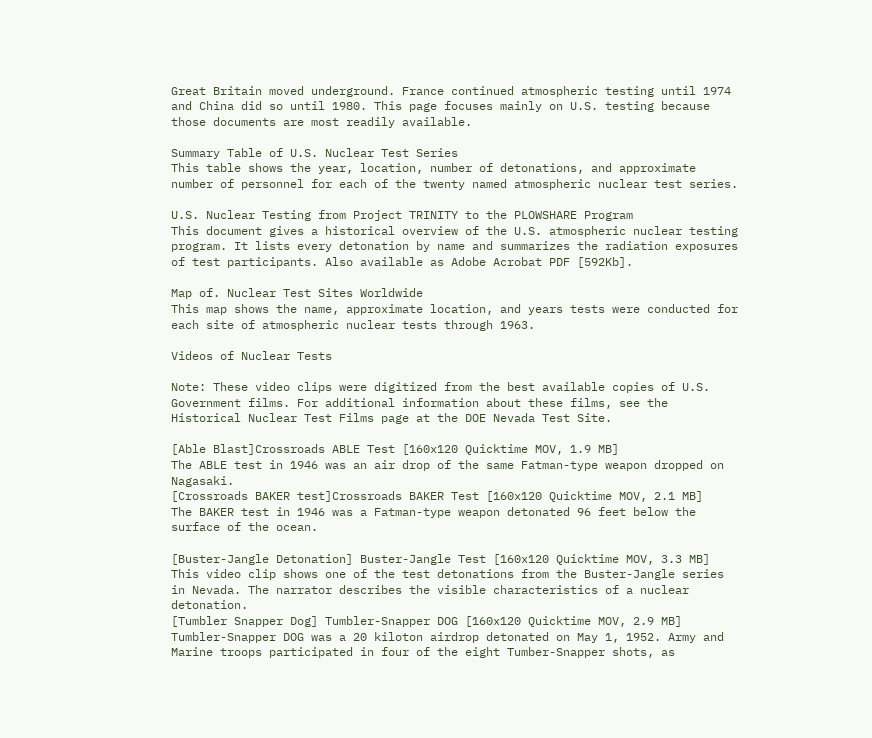Great Britain moved underground. France continued atmospheric testing until 1974 and China did so until 1980. This page focuses mainly on U.S. testing because those documents are most readily available.

Summary Table of U.S. Nuclear Test Series
This table shows the year, location, number of detonations, and approximate number of personnel for each of the twenty named atmospheric nuclear test series.

U.S. Nuclear Testing from Project TRINITY to the PLOWSHARE Program
This document gives a historical overview of the U.S. atmospheric nuclear testing program. It lists every detonation by name and summarizes the radiation exposures of test participants. Also available as Adobe Acrobat PDF [592Kb].

Map of. Nuclear Test Sites Worldwide
This map shows the name, approximate location, and years tests were conducted for each site of atmospheric nuclear tests through 1963.

Videos of Nuclear Tests

Note: These video clips were digitized from the best available copies of U.S. Government films. For additional information about these films, see the Historical Nuclear Test Films page at the DOE Nevada Test Site.

[Able Blast]Crossroads ABLE Test [160x120 Quicktime MOV, 1.9 MB]
The ABLE test in 1946 was an air drop of the same Fatman-type weapon dropped on Nagasaki.
[Crossroads BAKER test]Crossroads BAKER Test [160x120 Quicktime MOV, 2.1 MB]
The BAKER test in 1946 was a Fatman-type weapon detonated 96 feet below the surface of the ocean.

[Buster-Jangle Detonation] Buster-Jangle Test [160x120 Quicktime MOV, 3.3 MB]
This video clip shows one of the test detonations from the Buster-Jangle series in Nevada. The narrator describes the visible characteristics of a nuclear detonation.
[Tumbler Snapper Dog] Tumbler-Snapper DOG [160x120 Quicktime MOV, 2.9 MB]
Tumbler-Snapper DOG was a 20 kiloton airdrop detonated on May 1, 1952. Army and Marine troops participated in four of the eight Tumber-Snapper shots, as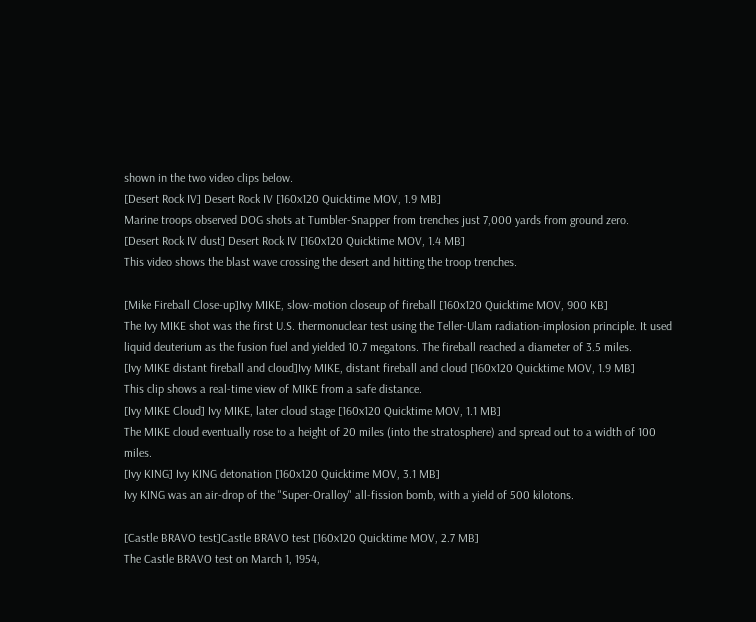shown in the two video clips below.
[Desert Rock IV] Desert Rock IV [160x120 Quicktime MOV, 1.9 MB]
Marine troops observed DOG shots at Tumbler-Snapper from trenches just 7,000 yards from ground zero.
[Desert Rock IV dust] Desert Rock IV [160x120 Quicktime MOV, 1.4 MB]
This video shows the blast wave crossing the desert and hitting the troop trenches.

[Mike Fireball Close-up]Ivy MIKE, slow-motion closeup of fireball [160x120 Quicktime MOV, 900 KB]
The Ivy MIKE shot was the first U.S. thermonuclear test using the Teller-Ulam radiation-implosion principle. It used liquid deuterium as the fusion fuel and yielded 10.7 megatons. The fireball reached a diameter of 3.5 miles.
[Ivy MIKE distant fireball and cloud]Ivy MIKE, distant fireball and cloud [160x120 Quicktime MOV, 1.9 MB]
This clip shows a real-time view of MIKE from a safe distance.
[Ivy MIKE Cloud] Ivy MIKE, later cloud stage [160x120 Quicktime MOV, 1.1 MB]
The MIKE cloud eventually rose to a height of 20 miles (into the stratosphere) and spread out to a width of 100 miles.
[Ivy KING] Ivy KING detonation [160x120 Quicktime MOV, 3.1 MB]
Ivy KING was an air-drop of the "Super-Oralloy" all-fission bomb, with a yield of 500 kilotons.

[Castle BRAVO test]Castle BRAVO test [160x120 Quicktime MOV, 2.7 MB]
The Castle BRAVO test on March 1, 1954,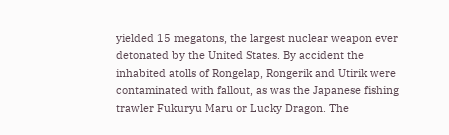yielded 15 megatons, the largest nuclear weapon ever detonated by the United States. By accident the inhabited atolls of Rongelap, Rongerik and Utirik were contaminated with fallout, as was the Japanese fishing trawler Fukuryu Maru or Lucky Dragon. The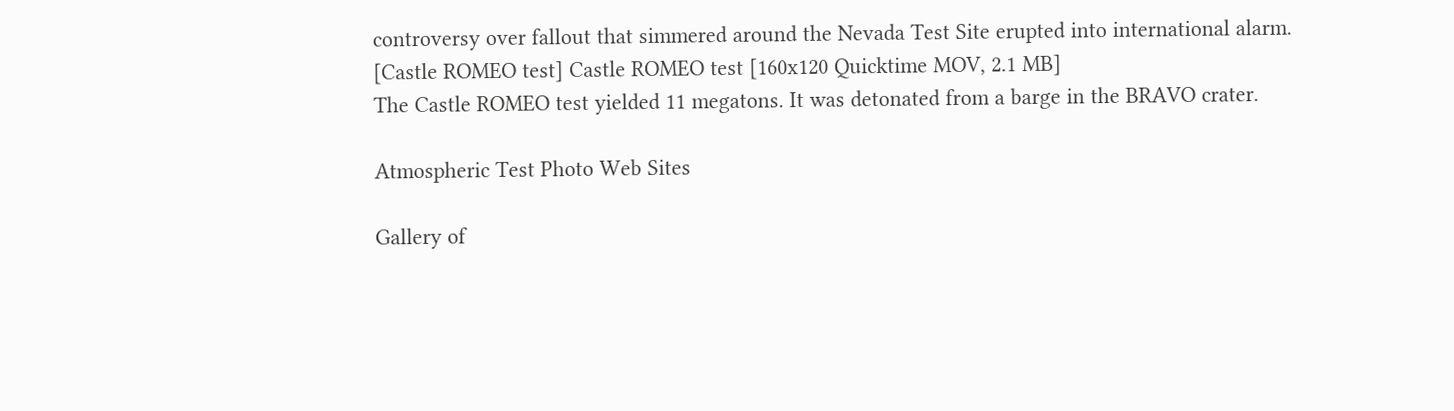controversy over fallout that simmered around the Nevada Test Site erupted into international alarm.
[Castle ROMEO test] Castle ROMEO test [160x120 Quicktime MOV, 2.1 MB]
The Castle ROMEO test yielded 11 megatons. It was detonated from a barge in the BRAVO crater.

Atmospheric Test Photo Web Sites

Gallery of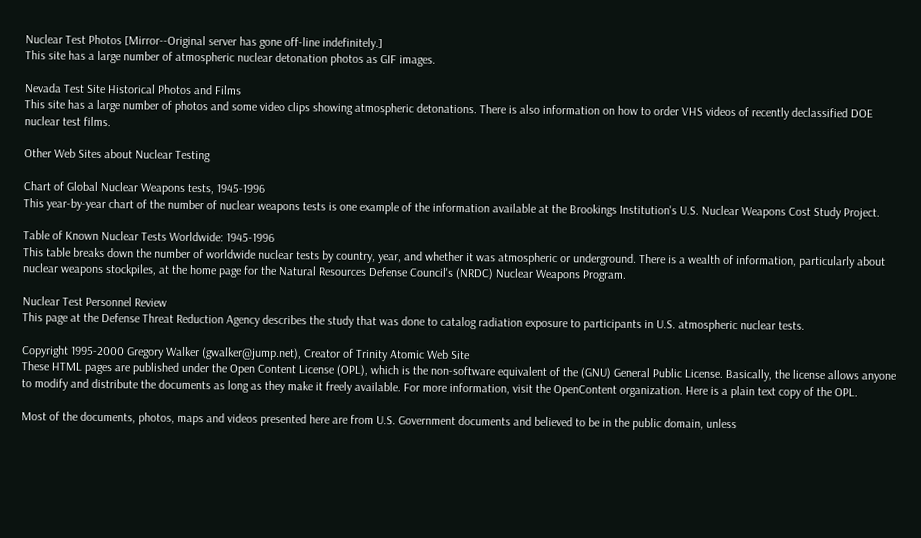Nuclear Test Photos [Mirror--Original server has gone off-line indefinitely.]
This site has a large number of atmospheric nuclear detonation photos as GIF images.

Nevada Test Site Historical Photos and Films
This site has a large number of photos and some video clips showing atmospheric detonations. There is also information on how to order VHS videos of recently declassified DOE nuclear test films.

Other Web Sites about Nuclear Testing

Chart of Global Nuclear Weapons tests, 1945-1996
This year-by-year chart of the number of nuclear weapons tests is one example of the information available at the Brookings Institution's U.S. Nuclear Weapons Cost Study Project.

Table of Known Nuclear Tests Worldwide: 1945-1996
This table breaks down the number of worldwide nuclear tests by country, year, and whether it was atmospheric or underground. There is a wealth of information, particularly about nuclear weapons stockpiles, at the home page for the Natural Resources Defense Council's (NRDC) Nuclear Weapons Program.

Nuclear Test Personnel Review
This page at the Defense Threat Reduction Agency describes the study that was done to catalog radiation exposure to participants in U.S. atmospheric nuclear tests.

Copyright 1995-2000 Gregory Walker (gwalker@jump.net), Creator of Trinity Atomic Web Site
These HTML pages are published under the Open Content License (OPL), which is the non-software equivalent of the (GNU) General Public License. Basically, the license allows anyone to modify and distribute the documents as long as they make it freely available. For more information, visit the OpenContent organization. Here is a plain text copy of the OPL.

Most of the documents, photos, maps and videos presented here are from U.S. Government documents and believed to be in the public domain, unless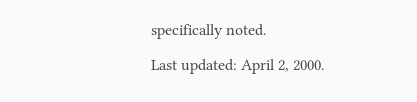specifically noted.

Last updated: April 2, 2000.